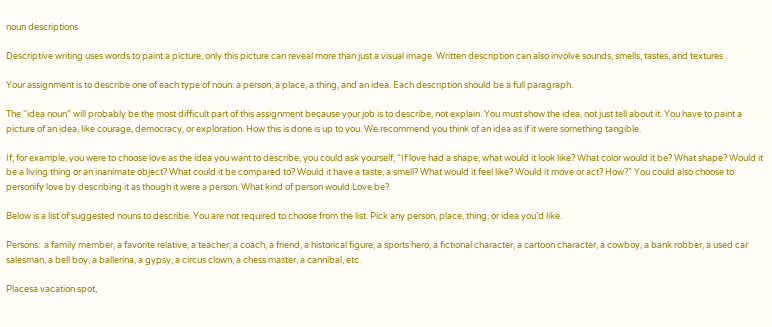noun descriptions

Descriptive writing uses words to paint a picture, only this picture can reveal more than just a visual image. Written description can also involve sounds, smells, tastes, and textures .

Your assignment is to describe one of each type of noun: a person, a place, a thing, and an idea. Each description should be a full paragraph.

The “idea noun” will probably be the most difficult part of this assignment because your job is to describe, not explain. You must show the idea, not just tell about it. You have to paint a picture of an idea, like courage, democracy, or exploration. How this is done is up to you. We recommend you think of an idea as if it were something tangible.

If, for example, you were to choose love as the idea you want to describe, you could ask yourself, “If love had a shape, what would it look like? What color would it be? What shape? Would it be a living thing or an inanimate object? What could it be compared to? Would it have a taste, a smell? What would it feel like? Would it move or act? How?” You could also choose to personify love by describing it as though it were a person. What kind of person would Love be?

Below is a list of suggested nouns to describe. You are not required to choose from the list. Pick any person, place, thing, or idea you’d like.

Persons:  a family member, a favorite relative, a teacher, a coach, a friend, a historical figure, a sports hero, a fictional character, a cartoon character, a cowboy, a bank robber, a used car salesman, a bell boy, a ballerina, a gypsy, a circus clown, a chess master, a cannibal, etc.

Placesa vacation spot,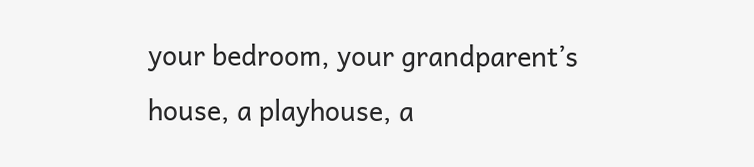your bedroom, your grandparent’s house, a playhouse, a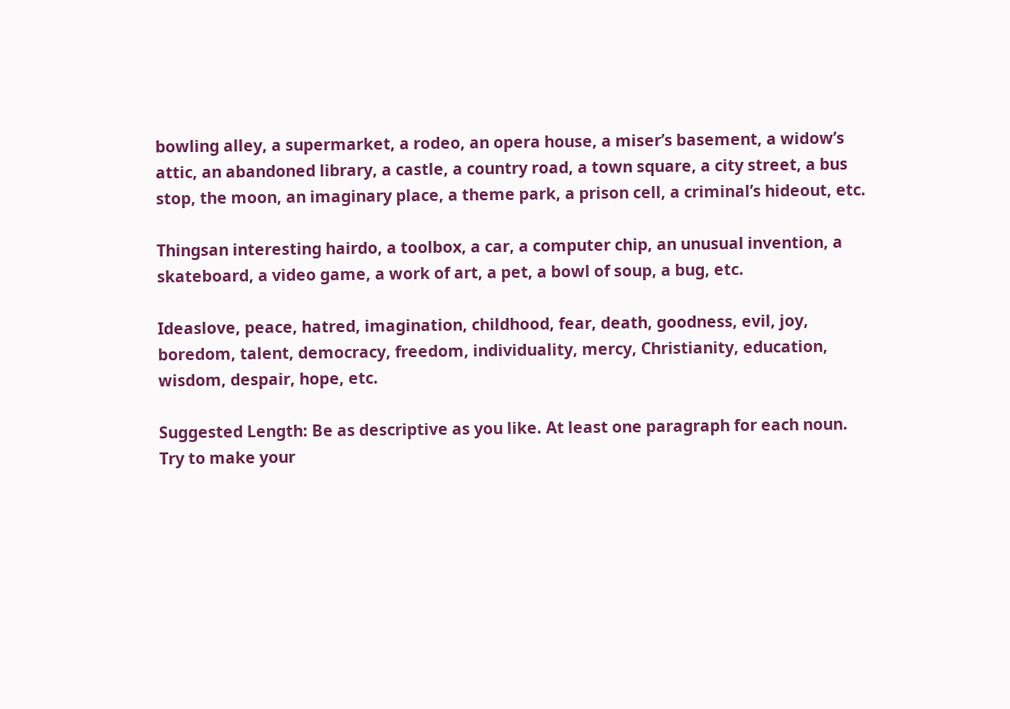bowling alley, a supermarket, a rodeo, an opera house, a miser’s basement, a widow’s attic, an abandoned library, a castle, a country road, a town square, a city street, a bus stop, the moon, an imaginary place, a theme park, a prison cell, a criminal’s hideout, etc.

Thingsan interesting hairdo, a toolbox, a car, a computer chip, an unusual invention, a skateboard, a video game, a work of art, a pet, a bowl of soup, a bug, etc.

Ideaslove, peace, hatred, imagination, childhood, fear, death, goodness, evil, joy, boredom, talent, democracy, freedom, individuality, mercy, Christianity, education, wisdom, despair, hope, etc.

Suggested Length: Be as descriptive as you like. At least one paragraph for each noun. Try to make your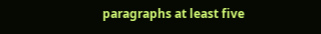paragraphs at least five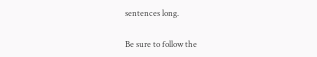sentences long.

Be sure to follow the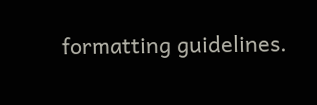formatting guidelines.